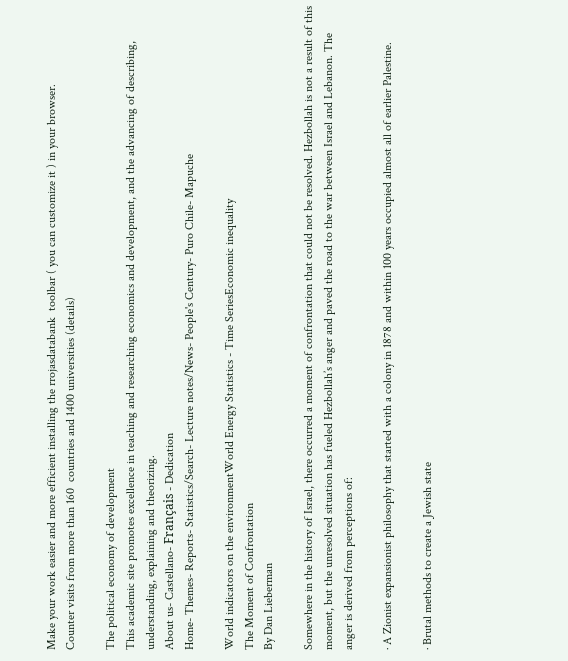Make your work easier and more efficient installing the rrojasdatabank  toolbar ( you can customize it ) in your browser.
Counter visits from more than 160  countries and 1400 universities (details)

The political economy of development
This academic site promotes excellence in teaching and researching economics and development, and the advancing of describing, understanding, explaining and theorizing.
About us- Castellano- Français - Dedication
Home- Themes- Reports- Statistics/Search- Lecture notes/News- People's Century- Puro Chile- Mapuche

World indicators on the environmentWorld Energy Statistics - Time SeriesEconomic inequality
The Moment of Confrontation
By Dan Lieberman

Somewhere in the history of Israel, there occurred a moment of confrontation that could not be resolved. Hezbollah is not a result of this moment, but the unresolved situation has fueled Hezbollah’s anger and paved the road to the war between Israel and Lebanon. The anger is derived from perceptions of:

· A Zionist expansionist philosophy that started with a colony in 1878 and within 100 years occupied almost all of earlier Palestine.

· Brutal methods to create a Jewish state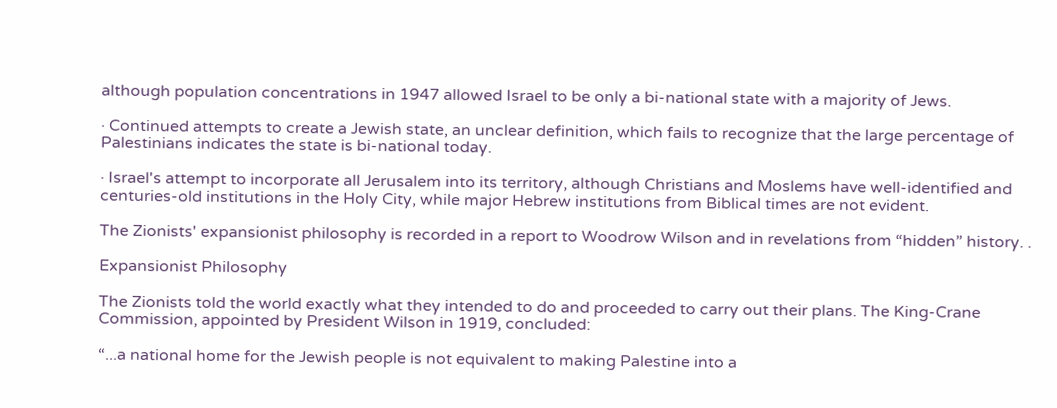although population concentrations in 1947 allowed Israel to be only a bi-national state with a majority of Jews.

· Continued attempts to create a Jewish state, an unclear definition, which fails to recognize that the large percentage of Palestinians indicates the state is bi-national today.

· Israel's attempt to incorporate all Jerusalem into its territory, although Christians and Moslems have well-identified and centuries-old institutions in the Holy City, while major Hebrew institutions from Biblical times are not evident.

The Zionists' expansionist philosophy is recorded in a report to Woodrow Wilson and in revelations from “hidden” history. .

Expansionist Philosophy

The Zionists told the world exactly what they intended to do and proceeded to carry out their plans. The King-Crane Commission, appointed by President Wilson in 1919, concluded:

“...a national home for the Jewish people is not equivalent to making Palestine into a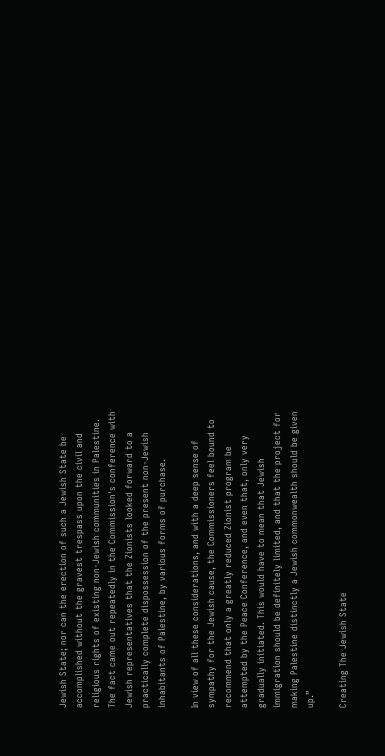Jewish State; nor can the erection of such a Jewish State be accomplished without the gravest trespass upon the civil and religious rights of existing non-Jewish communities in Palestine. The fact came out repeatedly in the Commission's conference with Jewish representatives that the Zionists looked forward to a practically complete dispossession of the present non-Jewish inhabitants of Palestine, by various forms of purchase.

In view of all these considerations, and with a deep sense of sympathy for the Jewish cause, the Commissioners feel bound to recommend that only a greatly reduced Zionist program be attempted by the Peace Conference, and even that, only very gradually initiated. This would have to mean that Jewish immigration should be definitely limited, and that the project for making Palestine distinctly a Jewish commonwealth should be given up.”

Creating The Jewish State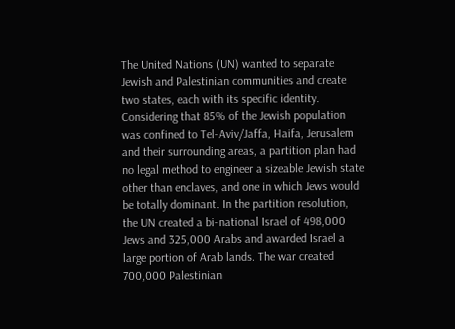The United Nations (UN) wanted to separate Jewish and Palestinian communities and create two states, each with its specific identity. Considering that 85% of the Jewish population was confined to Tel-Aviv/Jaffa, Haifa, Jerusalem and their surrounding areas, a partition plan had no legal method to engineer a sizeable Jewish state other than enclaves, and one in which Jews would be totally dominant. In the partition resolution, the UN created a bi-national Israel of 498,000 Jews and 325,000 Arabs and awarded Israel a large portion of Arab lands. The war created 700,000 Palestinian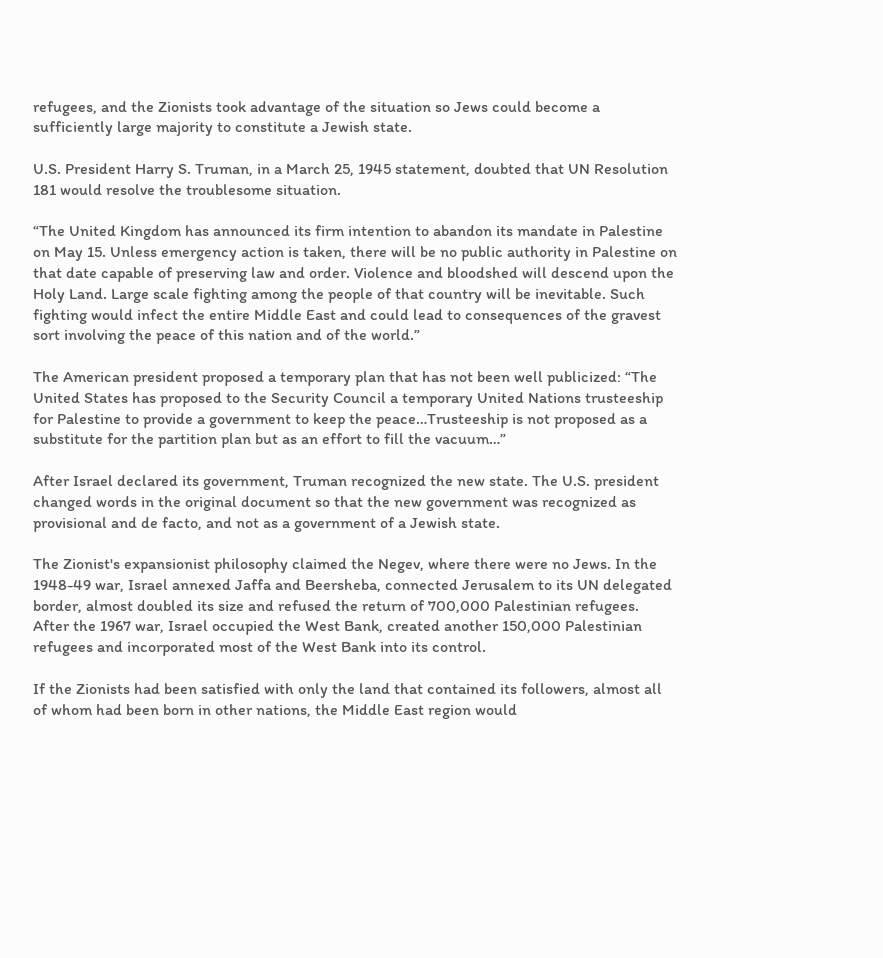refugees, and the Zionists took advantage of the situation so Jews could become a sufficiently large majority to constitute a Jewish state.

U.S. President Harry S. Truman, in a March 25, 1945 statement, doubted that UN Resolution 181 would resolve the troublesome situation.

“The United Kingdom has announced its firm intention to abandon its mandate in Palestine on May 15. Unless emergency action is taken, there will be no public authority in Palestine on that date capable of preserving law and order. Violence and bloodshed will descend upon the Holy Land. Large scale fighting among the people of that country will be inevitable. Such fighting would infect the entire Middle East and could lead to consequences of the gravest sort involving the peace of this nation and of the world.”

The American president proposed a temporary plan that has not been well publicized: “The United States has proposed to the Security Council a temporary United Nations trusteeship for Palestine to provide a government to keep the peace…Trusteeship is not proposed as a substitute for the partition plan but as an effort to fill the vacuum…”

After Israel declared its government, Truman recognized the new state. The U.S. president changed words in the original document so that the new government was recognized as provisional and de facto, and not as a government of a Jewish state.

The Zionist's expansionist philosophy claimed the Negev, where there were no Jews. In the 1948-49 war, Israel annexed Jaffa and Beersheba, connected Jerusalem to its UN delegated border, almost doubled its size and refused the return of 700,000 Palestinian refugees. After the 1967 war, Israel occupied the West Bank, created another 150,000 Palestinian refugees and incorporated most of the West Bank into its control.

If the Zionists had been satisfied with only the land that contained its followers, almost all of whom had been born in other nations, the Middle East region would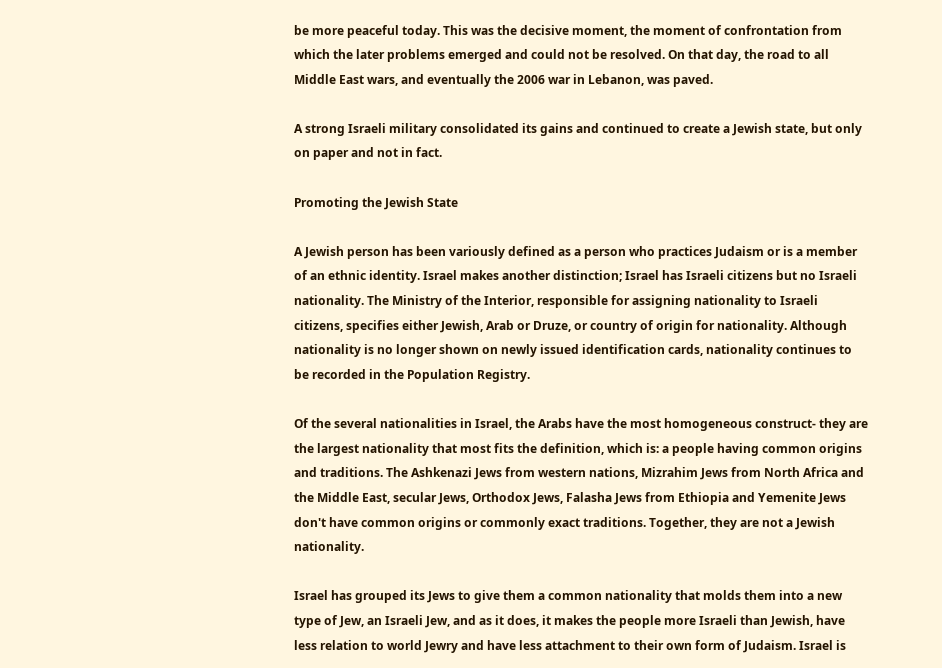be more peaceful today. This was the decisive moment, the moment of confrontation from which the later problems emerged and could not be resolved. On that day, the road to all Middle East wars, and eventually the 2006 war in Lebanon, was paved.

A strong Israeli military consolidated its gains and continued to create a Jewish state, but only on paper and not in fact.

Promoting the Jewish State

A Jewish person has been variously defined as a person who practices Judaism or is a member of an ethnic identity. Israel makes another distinction; Israel has Israeli citizens but no Israeli nationality. The Ministry of the Interior, responsible for assigning nationality to Israeli citizens, specifies either Jewish, Arab or Druze, or country of origin for nationality. Although nationality is no longer shown on newly issued identification cards, nationality continues to be recorded in the Population Registry.

Of the several nationalities in Israel, the Arabs have the most homogeneous construct- they are the largest nationality that most fits the definition, which is: a people having common origins and traditions. The Ashkenazi Jews from western nations, Mizrahim Jews from North Africa and the Middle East, secular Jews, Orthodox Jews, Falasha Jews from Ethiopia and Yemenite Jews don't have common origins or commonly exact traditions. Together, they are not a Jewish nationality.

Israel has grouped its Jews to give them a common nationality that molds them into a new type of Jew, an Israeli Jew, and as it does, it makes the people more Israeli than Jewish, have less relation to world Jewry and have less attachment to their own form of Judaism. Israel is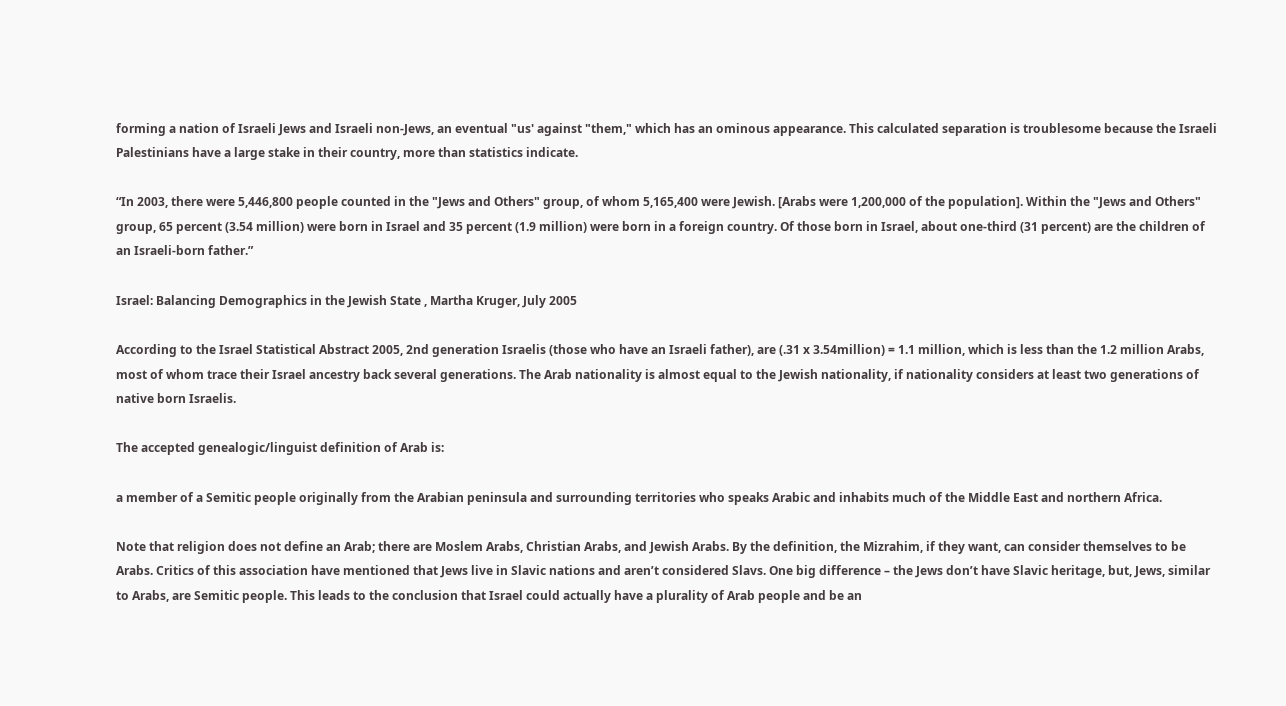forming a nation of Israeli Jews and Israeli non-Jews, an eventual "us' against "them," which has an ominous appearance. This calculated separation is troublesome because the Israeli Palestinians have a large stake in their country, more than statistics indicate.

“In 2003, there were 5,446,800 people counted in the "Jews and Others" group, of whom 5,165,400 were Jewish. [Arabs were 1,200,000 of the population]. Within the "Jews and Others" group, 65 percent (3.54 million) were born in Israel and 35 percent (1.9 million) were born in a foreign country. Of those born in Israel, about one-third (31 percent) are the children of an Israeli-born father.”

Israel: Balancing Demographics in the Jewish State , Martha Kruger, July 2005

According to the Israel Statistical Abstract 2005, 2nd generation Israelis (those who have an Israeli father), are (.31 x 3.54million) = 1.1 million, which is less than the 1.2 million Arabs, most of whom trace their Israel ancestry back several generations. The Arab nationality is almost equal to the Jewish nationality, if nationality considers at least two generations of native born Israelis.

The accepted genealogic/linguist definition of Arab is:

a member of a Semitic people originally from the Arabian peninsula and surrounding territories who speaks Arabic and inhabits much of the Middle East and northern Africa.

Note that religion does not define an Arab; there are Moslem Arabs, Christian Arabs, and Jewish Arabs. By the definition, the Mizrahim, if they want, can consider themselves to be Arabs. Critics of this association have mentioned that Jews live in Slavic nations and aren’t considered Slavs. One big difference – the Jews don’t have Slavic heritage, but, Jews, similar to Arabs, are Semitic people. This leads to the conclusion that Israel could actually have a plurality of Arab people and be an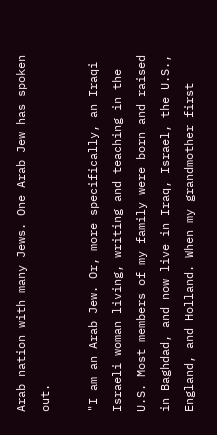Arab nation with many Jews. One Arab Jew has spoken out.

"I am an Arab Jew. Or, more specifically, an Iraqi Israeli woman living, writing and teaching in the U.S. Most members of my family were born and raised in Baghdad, and now live in Iraq, Israel, the U.S., England, and Holland. When my grandmother first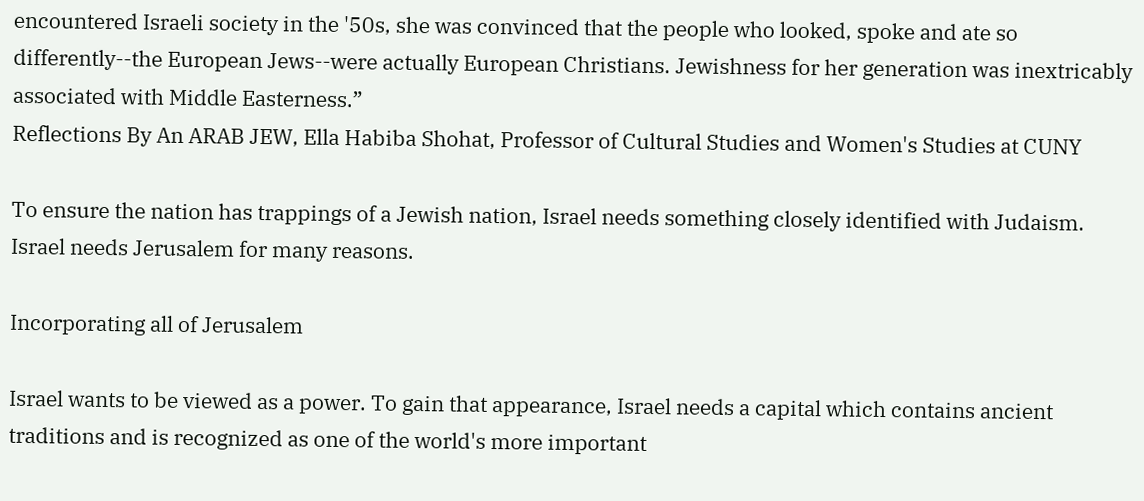encountered Israeli society in the '50s, she was convinced that the people who looked, spoke and ate so differently--the European Jews--were actually European Christians. Jewishness for her generation was inextricably associated with Middle Easterness.”
Reflections By An ARAB JEW, Ella Habiba Shohat, Professor of Cultural Studies and Women's Studies at CUNY

To ensure the nation has trappings of a Jewish nation, Israel needs something closely identified with Judaism. Israel needs Jerusalem for many reasons.

Incorporating all of Jerusalem

Israel wants to be viewed as a power. To gain that appearance, Israel needs a capital which contains ancient traditions and is recognized as one of the world's more important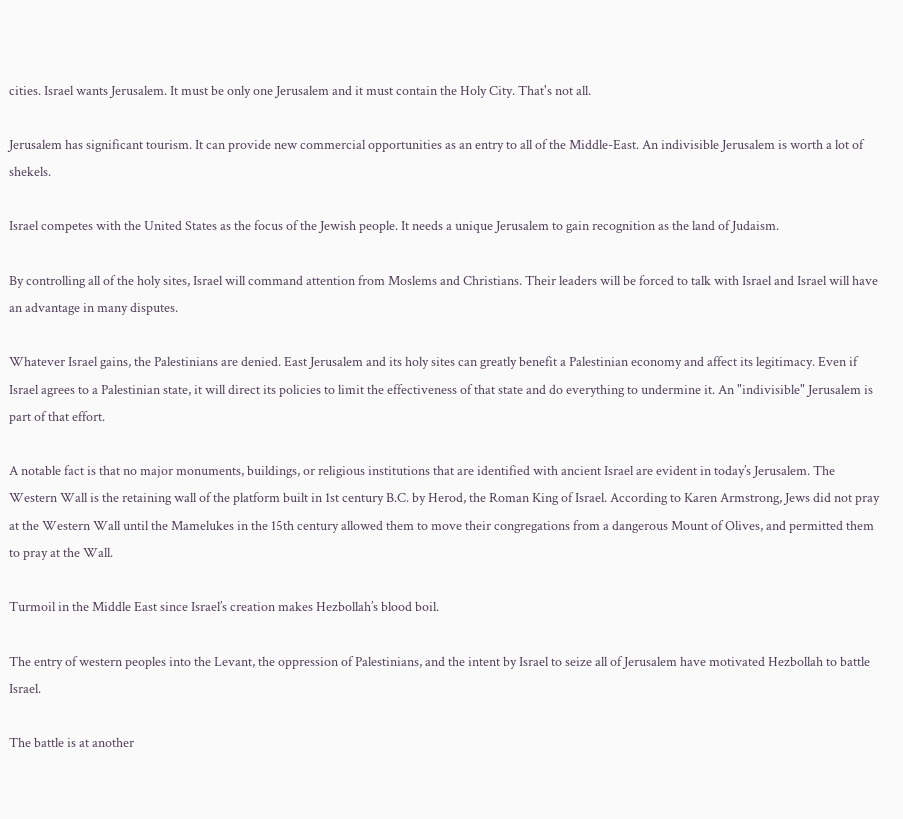cities. Israel wants Jerusalem. It must be only one Jerusalem and it must contain the Holy City. That's not all.

Jerusalem has significant tourism. It can provide new commercial opportunities as an entry to all of the Middle-East. An indivisible Jerusalem is worth a lot of shekels.

Israel competes with the United States as the focus of the Jewish people. It needs a unique Jerusalem to gain recognition as the land of Judaism.

By controlling all of the holy sites, Israel will command attention from Moslems and Christians. Their leaders will be forced to talk with Israel and Israel will have an advantage in many disputes.

Whatever Israel gains, the Palestinians are denied. East Jerusalem and its holy sites can greatly benefit a Palestinian economy and affect its legitimacy. Even if Israel agrees to a Palestinian state, it will direct its policies to limit the effectiveness of that state and do everything to undermine it. An "indivisible" Jerusalem is part of that effort.

A notable fact is that no major monuments, buildings, or religious institutions that are identified with ancient Israel are evident in today’s Jerusalem. The Western Wall is the retaining wall of the platform built in 1st century B.C. by Herod, the Roman King of Israel. According to Karen Armstrong, Jews did not pray at the Western Wall until the Mamelukes in the 15th century allowed them to move their congregations from a dangerous Mount of Olives, and permitted them to pray at the Wall.

Turmoil in the Middle East since Israel’s creation makes Hezbollah’s blood boil.

The entry of western peoples into the Levant, the oppression of Palestinians, and the intent by Israel to seize all of Jerusalem have motivated Hezbollah to battle Israel.

The battle is at another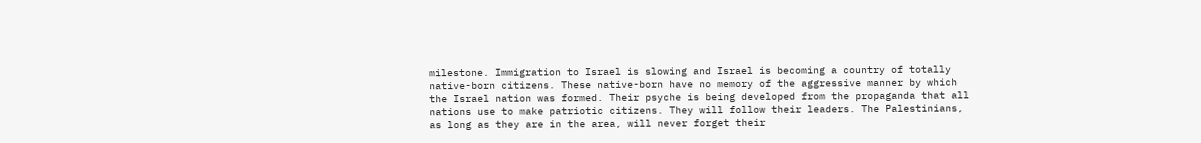milestone. Immigration to Israel is slowing and Israel is becoming a country of totally native-born citizens. These native-born have no memory of the aggressive manner by which the Israel nation was formed. Their psyche is being developed from the propaganda that all nations use to make patriotic citizens. They will follow their leaders. The Palestinians, as long as they are in the area, will never forget their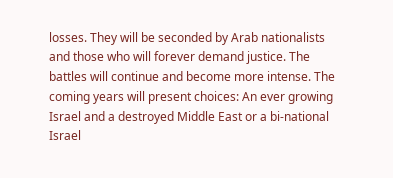losses. They will be seconded by Arab nationalists and those who will forever demand justice. The battles will continue and become more intense. The coming years will present choices: An ever growing Israel and a destroyed Middle East or a bi-national Israel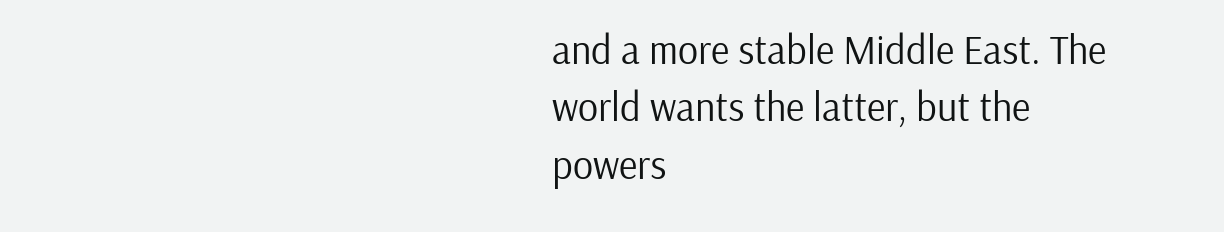and a more stable Middle East. The world wants the latter, but the powers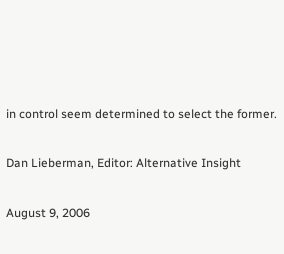in control seem determined to select the former.

Dan Lieberman, Editor: Alternative Insight

August 9, 2006